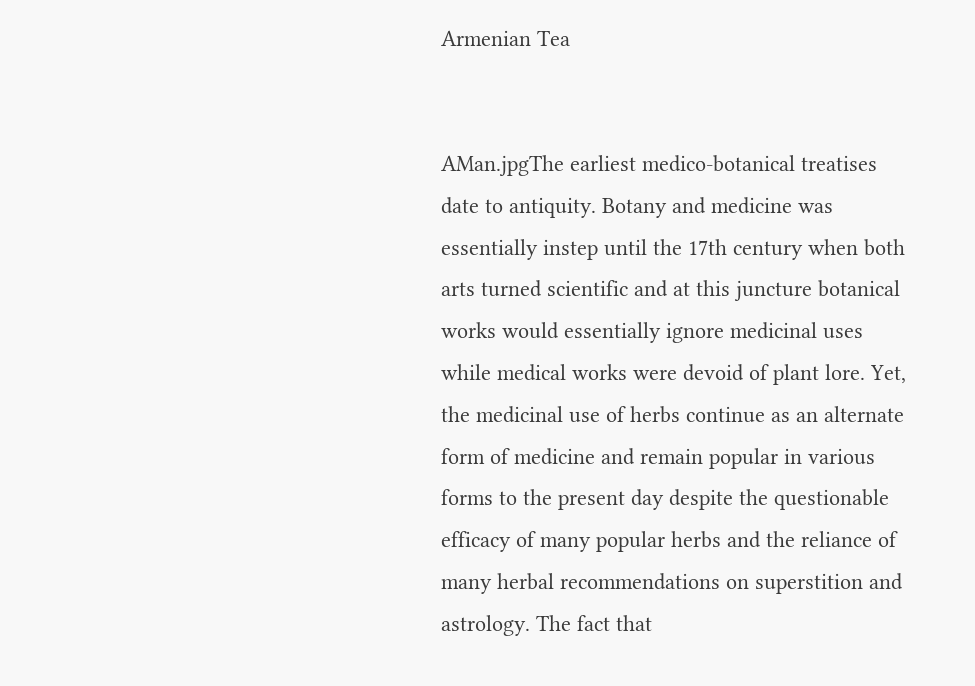Armenian Tea


AMan.jpgThe earliest medico-botanical treatises date to antiquity. Botany and medicine was essentially instep until the 17th century when both arts turned scientific and at this juncture botanical works would essentially ignore medicinal uses while medical works were devoid of plant lore. Yet, the medicinal use of herbs continue as an alternate form of medicine and remain popular in various forms to the present day despite the questionable efficacy of many popular herbs and the reliance of many herbal recommendations on superstition and astrology. The fact that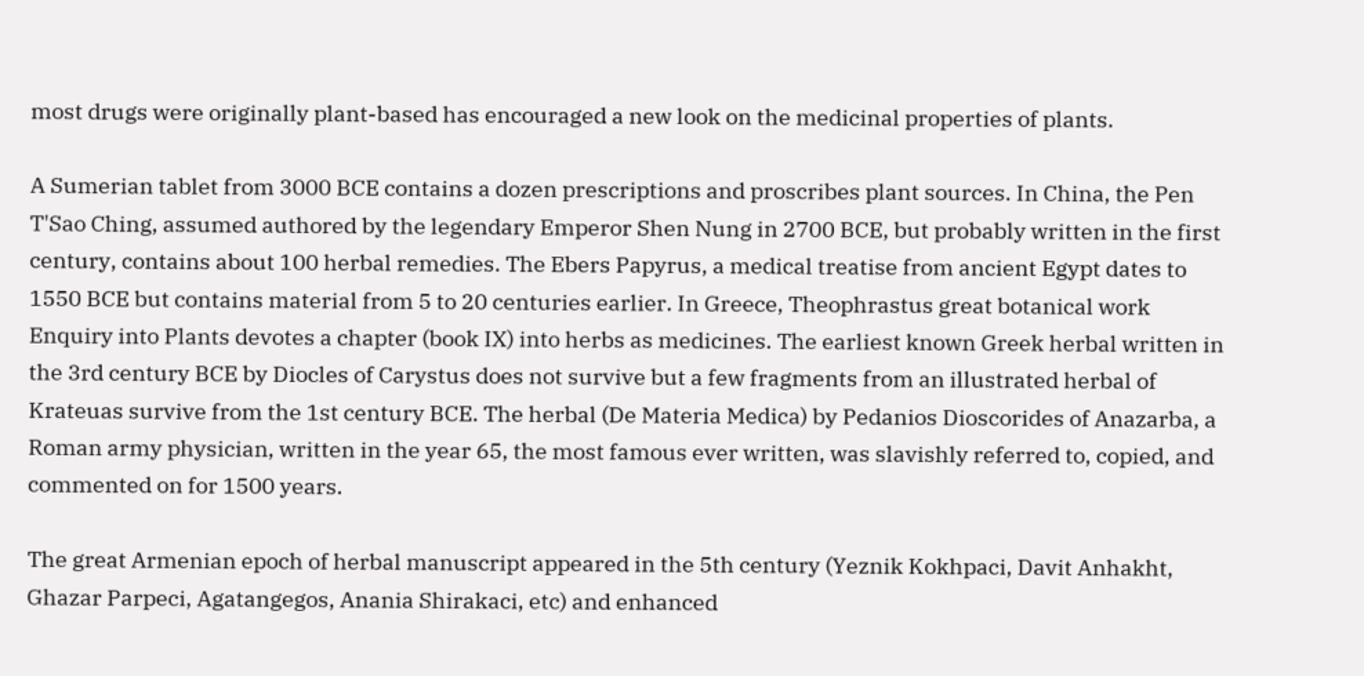most drugs were originally plant-based has encouraged a new look on the medicinal properties of plants.

A Sumerian tablet from 3000 BCE contains a dozen prescriptions and proscribes plant sources. In China, the Pen T'Sao Ching, assumed authored by the legendary Emperor Shen Nung in 2700 BCE, but probably written in the first century, contains about 100 herbal remedies. The Ebers Papyrus, a medical treatise from ancient Egypt dates to 1550 BCE but contains material from 5 to 20 centuries earlier. In Greece, Theophrastus great botanical work Enquiry into Plants devotes a chapter (book IX) into herbs as medicines. The earliest known Greek herbal written in the 3rd century BCE by Diocles of Carystus does not survive but a few fragments from an illustrated herbal of Krateuas survive from the 1st century BCE. The herbal (De Materia Medica) by Pedanios Dioscorides of Anazarba, a Roman army physician, written in the year 65, the most famous ever written, was slavishly referred to, copied, and commented on for 1500 years.

The great Armenian epoch of herbal manuscript appeared in the 5th century (Yeznik Kokhpaci, Davit Anhakht, Ghazar Parpeci, Agatangegos, Anania Shirakaci, etc) and enhanced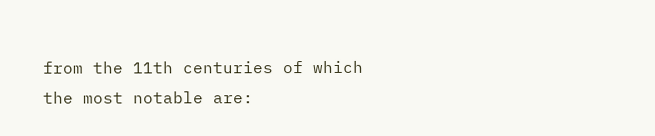from the 11th centuries of which the most notable are: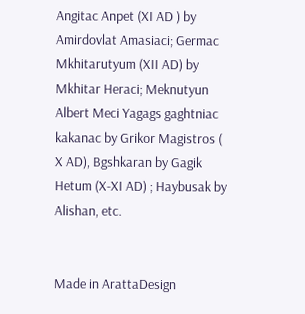Angitac Anpet (XI AD ) by Amirdovlat Amasiaci; Germac Mkhitarutyum (XII AD) by Mkhitar Heraci; Meknutyun Albert Meci Yagags gaghtniac kakanac by Grikor Magistros ( X AD), Bgshkaran by Gagik Hetum (X-XI AD) ; Haybusak by Alishan, etc.


Made in ArattaDesign